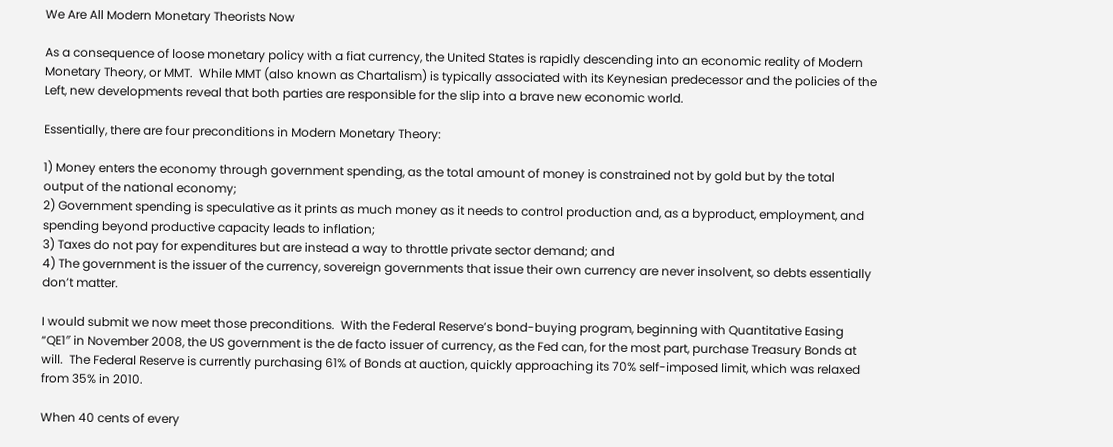We Are All Modern Monetary Theorists Now

As a consequence of loose monetary policy with a fiat currency, the United States is rapidly descending into an economic reality of Modern Monetary Theory, or MMT.  While MMT (also known as Chartalism) is typically associated with its Keynesian predecessor and the policies of the Left, new developments reveal that both parties are responsible for the slip into a brave new economic world.

Essentially, there are four preconditions in Modern Monetary Theory:

1) Money enters the economy through government spending, as the total amount of money is constrained not by gold but by the total output of the national economy;
2) Government spending is speculative as it prints as much money as it needs to control production and, as a byproduct, employment, and spending beyond productive capacity leads to inflation;
3) Taxes do not pay for expenditures but are instead a way to throttle private sector demand; and
4) The government is the issuer of the currency, sovereign governments that issue their own currency are never insolvent, so debts essentially don’t matter.

I would submit we now meet those preconditions.  With the Federal Reserve’s bond-buying program, beginning with Quantitative Easing “QE1″ in November 2008, the US government is the de facto issuer of currency, as the Fed can, for the most part, purchase Treasury Bonds at will.  The Federal Reserve is currently purchasing 61% of Bonds at auction, quickly approaching its 70% self-imposed limit, which was relaxed from 35% in 2010.

When 40 cents of every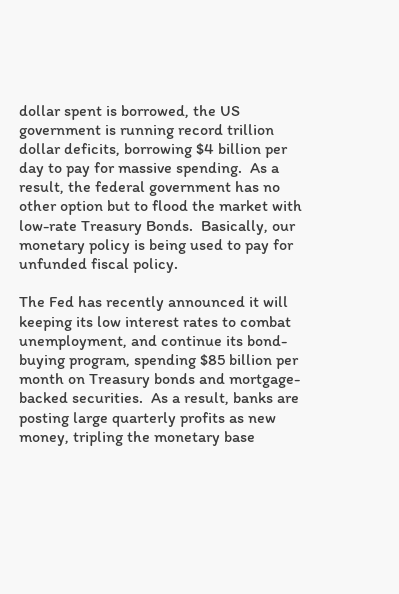dollar spent is borrowed, the US government is running record trillion dollar deficits, borrowing $4 billion per day to pay for massive spending.  As a result, the federal government has no other option but to flood the market with low-rate Treasury Bonds.  Basically, our monetary policy is being used to pay for unfunded fiscal policy.

The Fed has recently announced it will keeping its low interest rates to combat unemployment, and continue its bond-buying program, spending $85 billion per month on Treasury bonds and mortgage-backed securities.  As a result, banks are posting large quarterly profits as new money, tripling the monetary base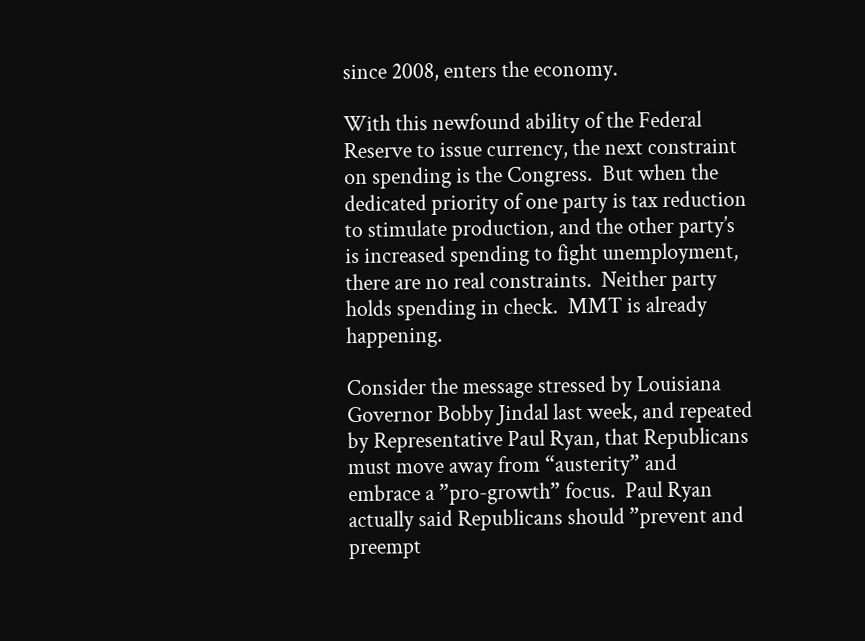since 2008, enters the economy.

With this newfound ability of the Federal Reserve to issue currency, the next constraint on spending is the Congress.  But when the dedicated priority of one party is tax reduction to stimulate production, and the other party’s is increased spending to fight unemployment, there are no real constraints.  Neither party holds spending in check.  MMT is already happening.

Consider the message stressed by Louisiana Governor Bobby Jindal last week, and repeated by Representative Paul Ryan, that Republicans must move away from “austerity” and embrace a ”pro-growth” focus.  Paul Ryan actually said Republicans should ”prevent and preempt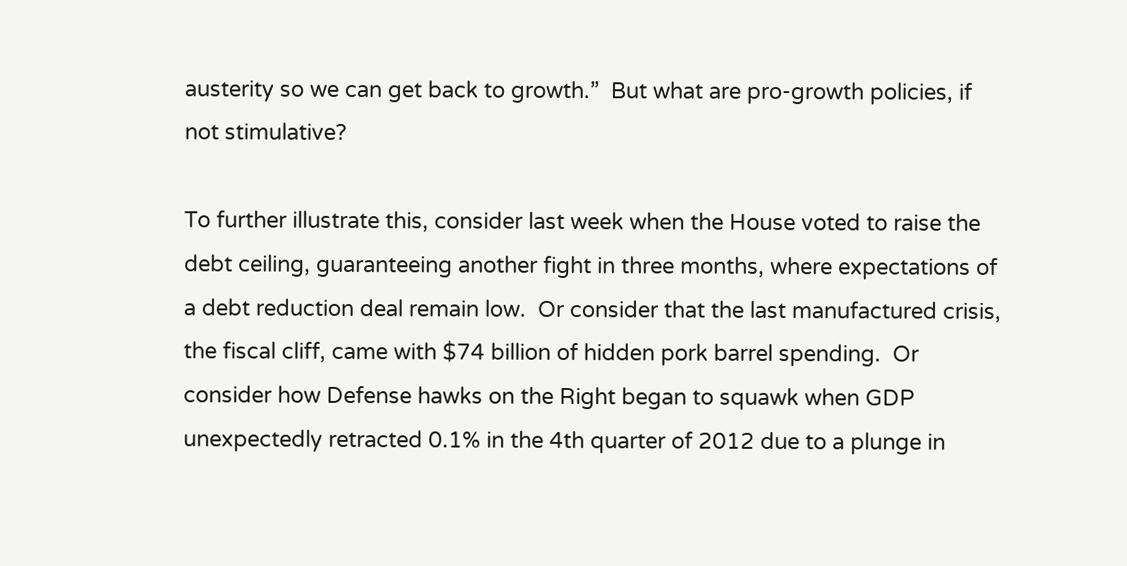austerity so we can get back to growth.”  But what are pro-growth policies, if not stimulative?

To further illustrate this, consider last week when the House voted to raise the debt ceiling, guaranteeing another fight in three months, where expectations of a debt reduction deal remain low.  Or consider that the last manufactured crisis, the fiscal cliff, came with $74 billion of hidden pork barrel spending.  Or consider how Defense hawks on the Right began to squawk when GDP unexpectedly retracted 0.1% in the 4th quarter of 2012 due to a plunge in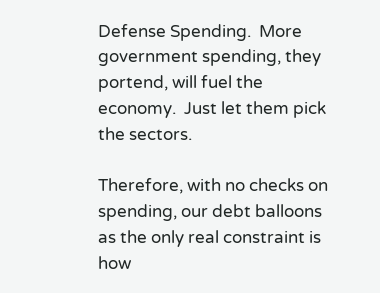Defense Spending.  More government spending, they portend, will fuel the economy.  Just let them pick the sectors.

Therefore, with no checks on spending, our debt balloons as the only real constraint is how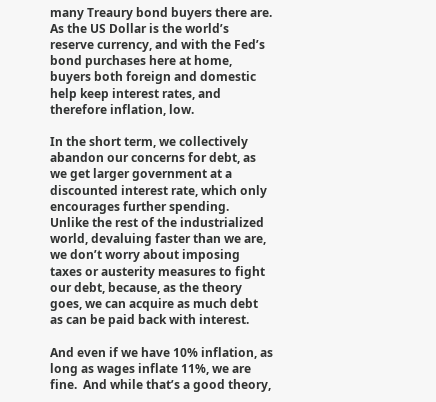many Treaury bond buyers there are.  As the US Dollar is the world’s reserve currency, and with the Fed’s bond purchases here at home, buyers both foreign and domestic help keep interest rates, and therefore inflation, low.

In the short term, we collectively abandon our concerns for debt, as we get larger government at a discounted interest rate, which only encourages further spending.  Unlike the rest of the industrialized world, devaluing faster than we are, we don’t worry about imposing taxes or austerity measures to fight our debt, because, as the theory goes, we can acquire as much debt as can be paid back with interest.

And even if we have 10% inflation, as long as wages inflate 11%, we are fine.  And while that’s a good theory,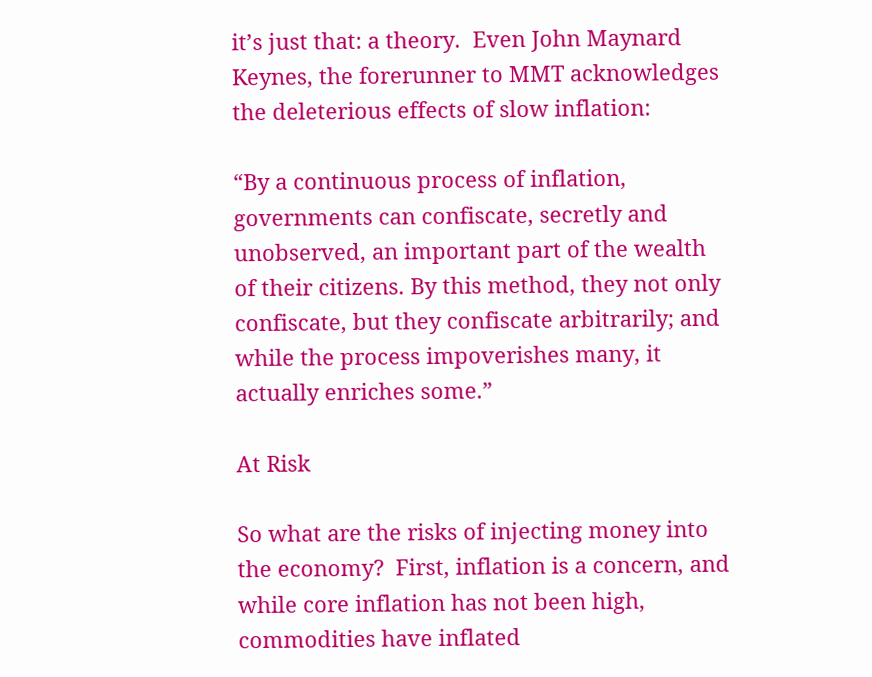it’s just that: a theory.  Even John Maynard Keynes, the forerunner to MMT acknowledges the deleterious effects of slow inflation:

“By a continuous process of inflation, governments can confiscate, secretly and unobserved, an important part of the wealth of their citizens. By this method, they not only confiscate, but they confiscate arbitrarily; and while the process impoverishes many, it actually enriches some.”

At Risk

So what are the risks of injecting money into the economy?  First, inflation is a concern, and while core inflation has not been high, commodities have inflated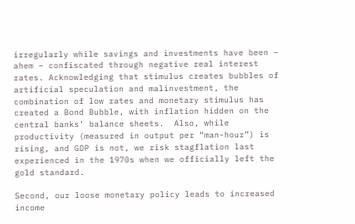irregularly while savings and investments have been – ahem – confiscated through negative real interest rates. Acknowledging that stimulus creates bubbles of artificial speculation and malinvestment, the combination of low rates and monetary stimulus has created a Bond Bubble, with inflation hidden on the central banks’ balance sheets.  Also, while productivity (measured in output per “man-hour”) is rising, and GDP is not, we risk stagflation last experienced in the 1970s when we officially left the gold standard.

Second, our loose monetary policy leads to increased income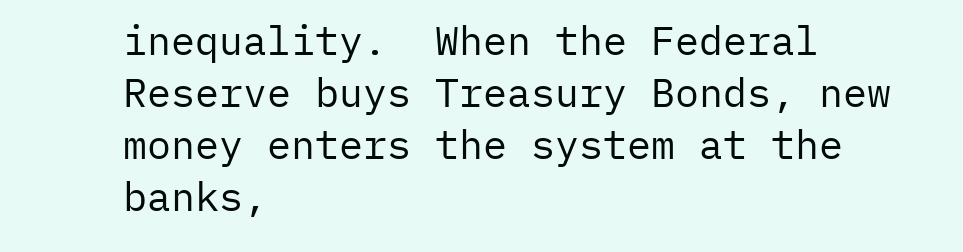inequality.  When the Federal Reserve buys Treasury Bonds, new money enters the system at the banks,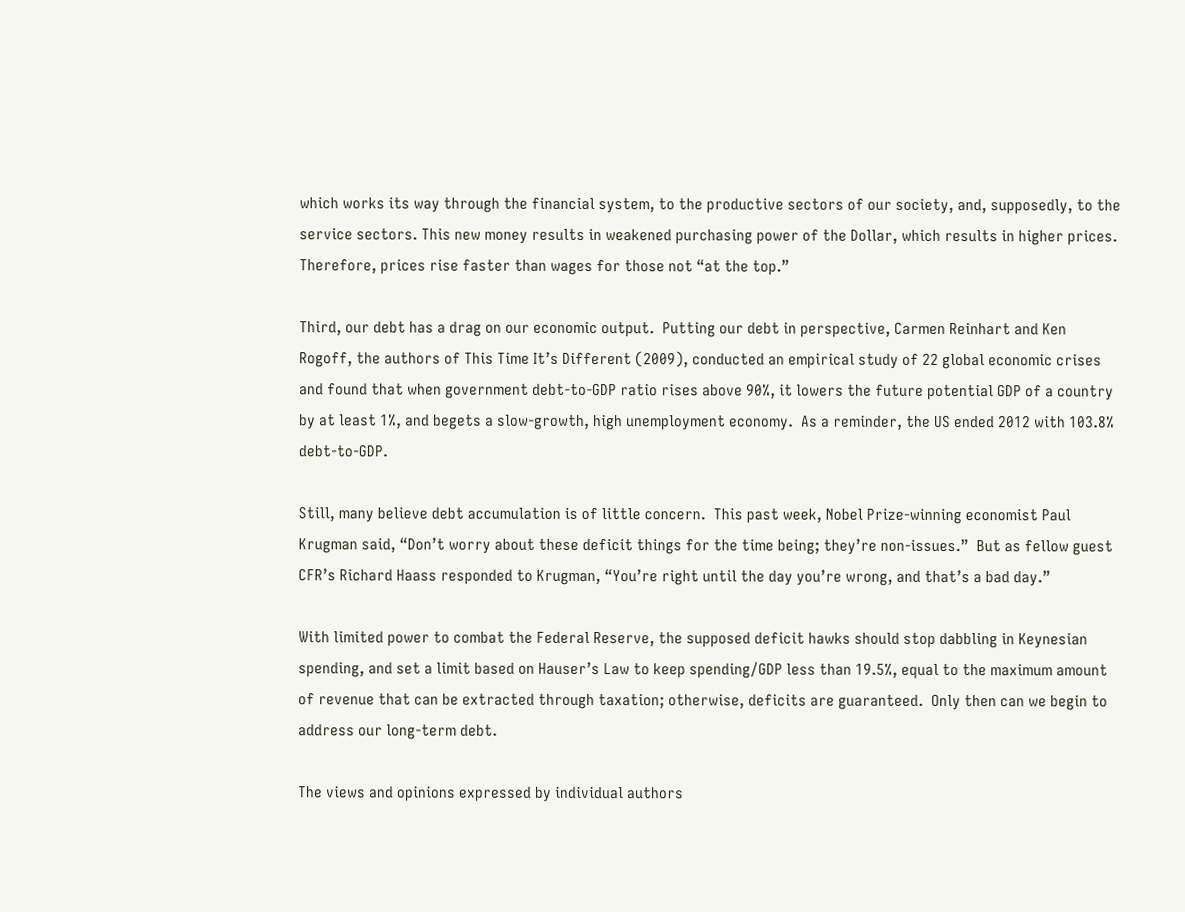which works its way through the financial system, to the productive sectors of our society, and, supposedly, to the service sectors. This new money results in weakened purchasing power of the Dollar, which results in higher prices. Therefore, prices rise faster than wages for those not “at the top.”

Third, our debt has a drag on our economic output.  Putting our debt in perspective, Carmen Reinhart and Ken Rogoff, the authors of This Time It’s Different (2009), conducted an empirical study of 22 global economic crises and found that when government debt-to-GDP ratio rises above 90%, it lowers the future potential GDP of a country by at least 1%, and begets a slow-growth, high unemployment economy.  As a reminder, the US ended 2012 with 103.8% debt-to-GDP.

Still, many believe debt accumulation is of little concern.  This past week, Nobel Prize-winning economist Paul Krugman said, “Don’t worry about these deficit things for the time being; they’re non-issues.”  But as fellow guest CFR’s Richard Haass responded to Krugman, “You’re right until the day you’re wrong, and that’s a bad day.”

With limited power to combat the Federal Reserve, the supposed deficit hawks should stop dabbling in Keynesian spending, and set a limit based on Hauser’s Law to keep spending/GDP less than 19.5%, equal to the maximum amount of revenue that can be extracted through taxation; otherwise, deficits are guaranteed.  Only then can we begin to address our long-term debt.

The views and opinions expressed by individual authors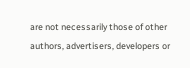are not necessarily those of other authors, advertisers, developers or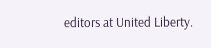editors at United Liberty.